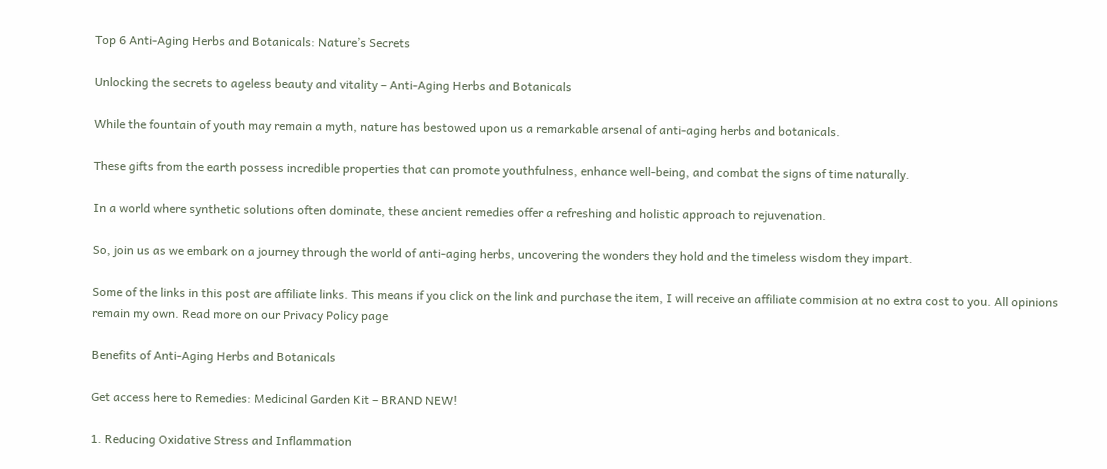Top 6 Anti-Aging Herbs and Botanicals: Nature’s Secrets

Unlocking the secrets to ageless beauty and vitality – Anti-Aging Herbs and Botanicals

While the fountain of youth may remain a myth, nature has bestowed upon us a remarkable arsenal of anti-aging herbs and botanicals.

These gifts from the earth possess incredible properties that can promote youthfulness, enhance well-being, and combat the signs of time naturally.

In a world where synthetic solutions often dominate, these ancient remedies offer a refreshing and holistic approach to rejuvenation.

So, join us as we embark on a journey through the world of anti-aging herbs, uncovering the wonders they hold and the timeless wisdom they impart.

Some of the links in this post are affiliate links. This means if you click on the link and purchase the item, I will receive an affiliate commision at no extra cost to you. All opinions remain my own. Read more on our Privacy Policy page

Benefits of Anti-Aging Herbs and Botanicals

Get access here to Remedies: Medicinal Garden Kit – BRAND NEW!

1. Reducing Oxidative Stress and Inflammation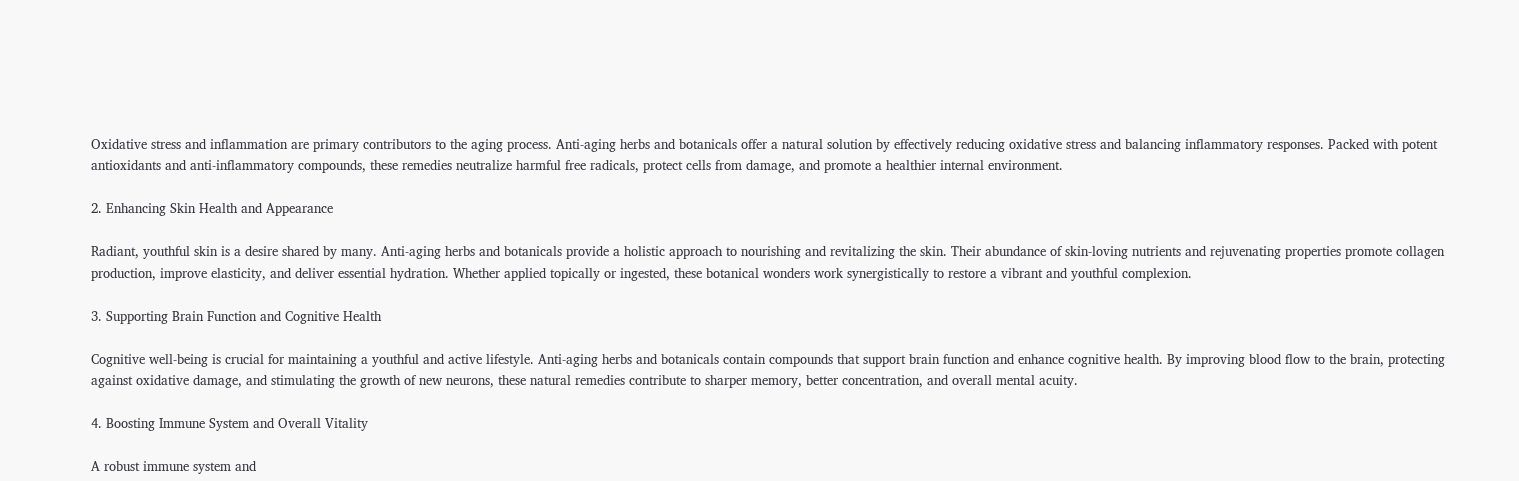Oxidative stress and inflammation are primary contributors to the aging process. Anti-aging herbs and botanicals offer a natural solution by effectively reducing oxidative stress and balancing inflammatory responses. Packed with potent antioxidants and anti-inflammatory compounds, these remedies neutralize harmful free radicals, protect cells from damage, and promote a healthier internal environment.

2. Enhancing Skin Health and Appearance

Radiant, youthful skin is a desire shared by many. Anti-aging herbs and botanicals provide a holistic approach to nourishing and revitalizing the skin. Their abundance of skin-loving nutrients and rejuvenating properties promote collagen production, improve elasticity, and deliver essential hydration. Whether applied topically or ingested, these botanical wonders work synergistically to restore a vibrant and youthful complexion.

3. Supporting Brain Function and Cognitive Health

Cognitive well-being is crucial for maintaining a youthful and active lifestyle. Anti-aging herbs and botanicals contain compounds that support brain function and enhance cognitive health. By improving blood flow to the brain, protecting against oxidative damage, and stimulating the growth of new neurons, these natural remedies contribute to sharper memory, better concentration, and overall mental acuity.

4. Boosting Immune System and Overall Vitality

A robust immune system and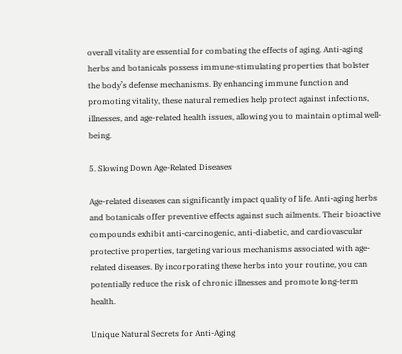overall vitality are essential for combating the effects of aging. Anti-aging herbs and botanicals possess immune-stimulating properties that bolster the body’s defense mechanisms. By enhancing immune function and promoting vitality, these natural remedies help protect against infections, illnesses, and age-related health issues, allowing you to maintain optimal well-being.

5. Slowing Down Age-Related Diseases

Age-related diseases can significantly impact quality of life. Anti-aging herbs and botanicals offer preventive effects against such ailments. Their bioactive compounds exhibit anti-carcinogenic, anti-diabetic, and cardiovascular protective properties, targeting various mechanisms associated with age-related diseases. By incorporating these herbs into your routine, you can potentially reduce the risk of chronic illnesses and promote long-term health.

Unique Natural Secrets for Anti-Aging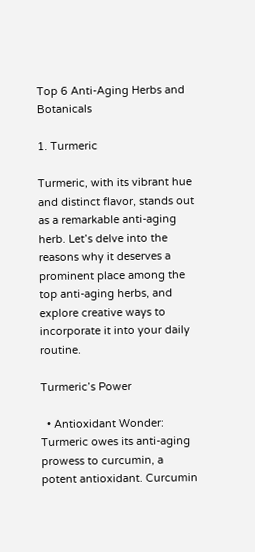Top 6 Anti-Aging Herbs and Botanicals

1. Turmeric

Turmeric, with its vibrant hue and distinct flavor, stands out as a remarkable anti-aging herb. Let’s delve into the reasons why it deserves a prominent place among the top anti-aging herbs, and explore creative ways to incorporate it into your daily routine.

Turmeric’s Power

  • Antioxidant Wonder: Turmeric owes its anti-aging prowess to curcumin, a potent antioxidant. Curcumin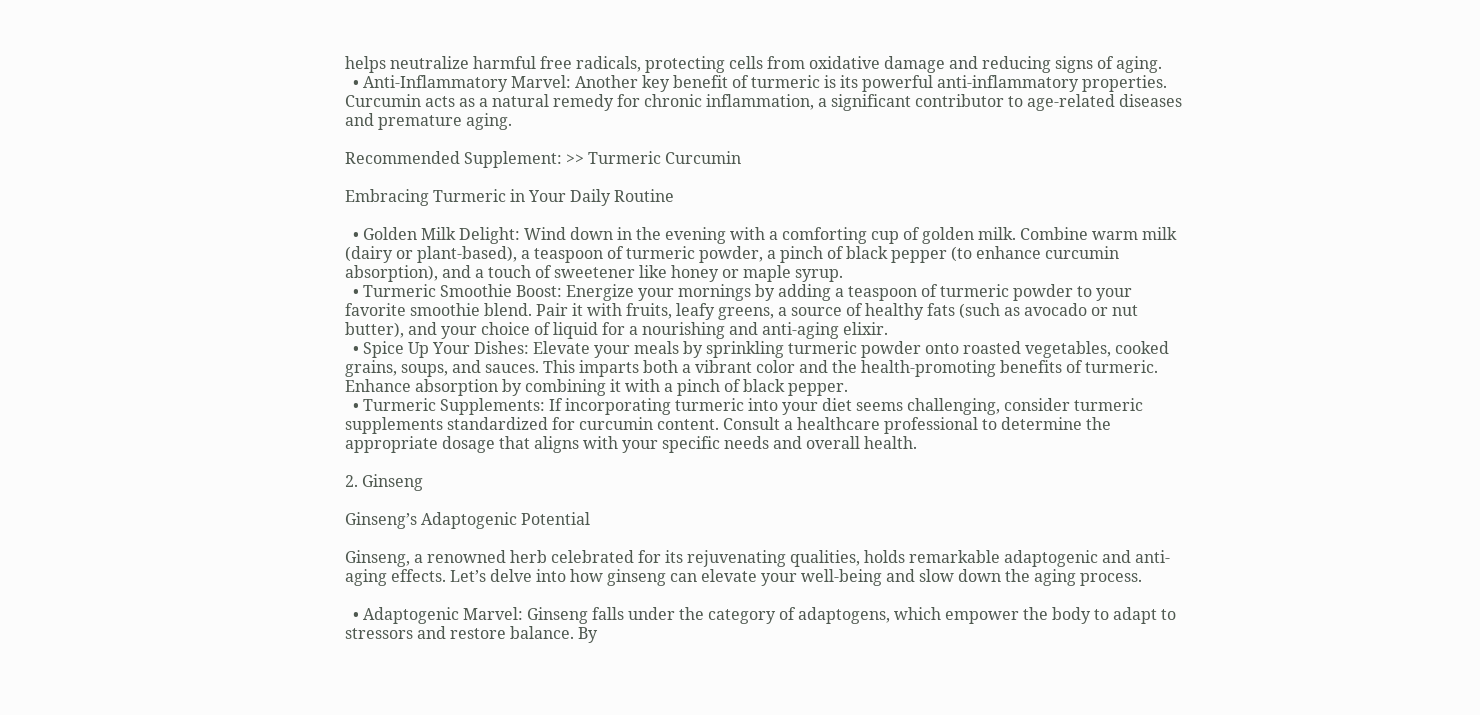helps neutralize harmful free radicals, protecting cells from oxidative damage and reducing signs of aging.
  • Anti-Inflammatory Marvel: Another key benefit of turmeric is its powerful anti-inflammatory properties. Curcumin acts as a natural remedy for chronic inflammation, a significant contributor to age-related diseases and premature aging.

Recommended Supplement: >> Turmeric Curcumin

Embracing Turmeric in Your Daily Routine

  • Golden Milk Delight: Wind down in the evening with a comforting cup of golden milk. Combine warm milk (dairy or plant-based), a teaspoon of turmeric powder, a pinch of black pepper (to enhance curcumin absorption), and a touch of sweetener like honey or maple syrup.
  • Turmeric Smoothie Boost: Energize your mornings by adding a teaspoon of turmeric powder to your favorite smoothie blend. Pair it with fruits, leafy greens, a source of healthy fats (such as avocado or nut butter), and your choice of liquid for a nourishing and anti-aging elixir.
  • Spice Up Your Dishes: Elevate your meals by sprinkling turmeric powder onto roasted vegetables, cooked grains, soups, and sauces. This imparts both a vibrant color and the health-promoting benefits of turmeric. Enhance absorption by combining it with a pinch of black pepper.
  • Turmeric Supplements: If incorporating turmeric into your diet seems challenging, consider turmeric supplements standardized for curcumin content. Consult a healthcare professional to determine the appropriate dosage that aligns with your specific needs and overall health.

2. Ginseng

Ginseng’s Adaptogenic Potential

Ginseng, a renowned herb celebrated for its rejuvenating qualities, holds remarkable adaptogenic and anti-aging effects. Let’s delve into how ginseng can elevate your well-being and slow down the aging process.

  • Adaptogenic Marvel: Ginseng falls under the category of adaptogens, which empower the body to adapt to stressors and restore balance. By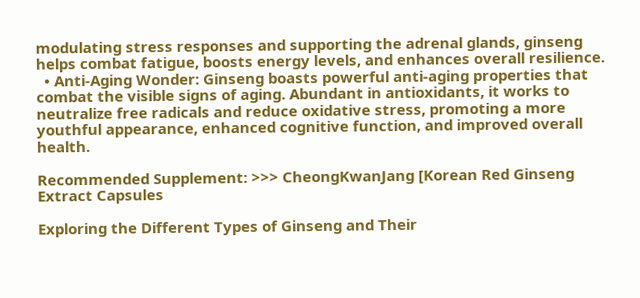modulating stress responses and supporting the adrenal glands, ginseng helps combat fatigue, boosts energy levels, and enhances overall resilience.
  • Anti-Aging Wonder: Ginseng boasts powerful anti-aging properties that combat the visible signs of aging. Abundant in antioxidants, it works to neutralize free radicals and reduce oxidative stress, promoting a more youthful appearance, enhanced cognitive function, and improved overall health.

Recommended Supplement: >>> CheongKwanJang [Korean Red Ginseng Extract Capsules

Exploring the Different Types of Ginseng and Their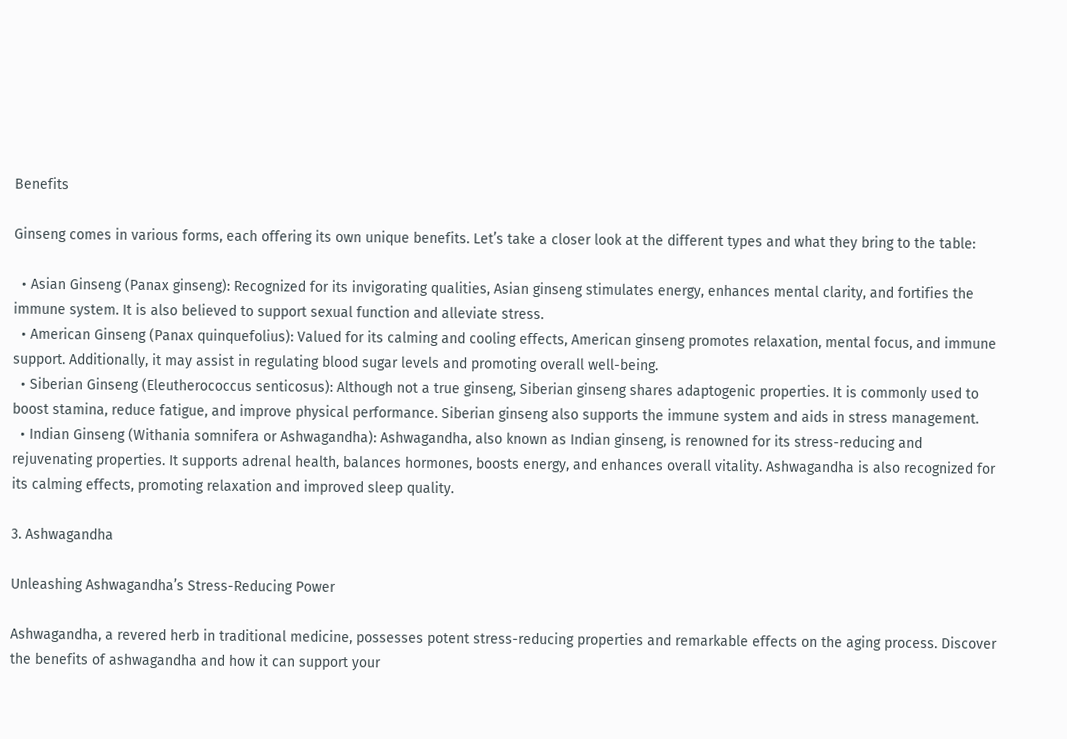Benefits

Ginseng comes in various forms, each offering its own unique benefits. Let’s take a closer look at the different types and what they bring to the table:

  • Asian Ginseng (Panax ginseng): Recognized for its invigorating qualities, Asian ginseng stimulates energy, enhances mental clarity, and fortifies the immune system. It is also believed to support sexual function and alleviate stress.
  • American Ginseng (Panax quinquefolius): Valued for its calming and cooling effects, American ginseng promotes relaxation, mental focus, and immune support. Additionally, it may assist in regulating blood sugar levels and promoting overall well-being.
  • Siberian Ginseng (Eleutherococcus senticosus): Although not a true ginseng, Siberian ginseng shares adaptogenic properties. It is commonly used to boost stamina, reduce fatigue, and improve physical performance. Siberian ginseng also supports the immune system and aids in stress management.
  • Indian Ginseng (Withania somnifera or Ashwagandha): Ashwagandha, also known as Indian ginseng, is renowned for its stress-reducing and rejuvenating properties. It supports adrenal health, balances hormones, boosts energy, and enhances overall vitality. Ashwagandha is also recognized for its calming effects, promoting relaxation and improved sleep quality.

3. Ashwagandha

Unleashing Ashwagandha’s Stress-Reducing Power

Ashwagandha, a revered herb in traditional medicine, possesses potent stress-reducing properties and remarkable effects on the aging process. Discover the benefits of ashwagandha and how it can support your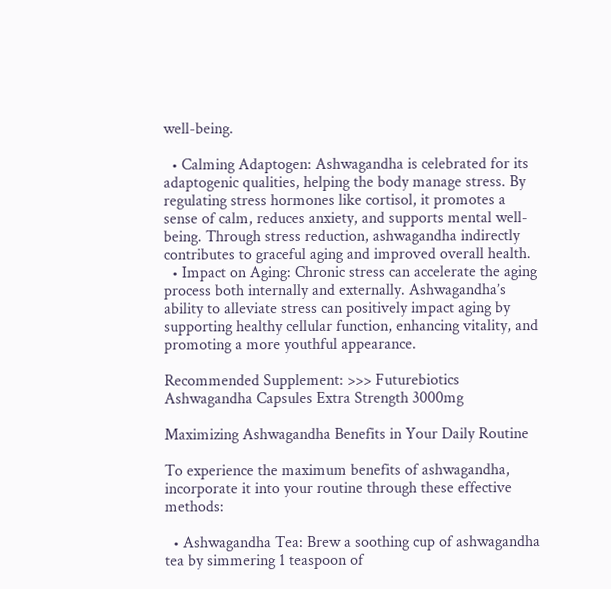well-being.

  • Calming Adaptogen: Ashwagandha is celebrated for its adaptogenic qualities, helping the body manage stress. By regulating stress hormones like cortisol, it promotes a sense of calm, reduces anxiety, and supports mental well-being. Through stress reduction, ashwagandha indirectly contributes to graceful aging and improved overall health.
  • Impact on Aging: Chronic stress can accelerate the aging process both internally and externally. Ashwagandha’s ability to alleviate stress can positively impact aging by supporting healthy cellular function, enhancing vitality, and promoting a more youthful appearance.

Recommended Supplement: >>> Futurebiotics Ashwagandha Capsules Extra Strength 3000mg

Maximizing Ashwagandha Benefits in Your Daily Routine

To experience the maximum benefits of ashwagandha, incorporate it into your routine through these effective methods:

  • Ashwagandha Tea: Brew a soothing cup of ashwagandha tea by simmering 1 teaspoon of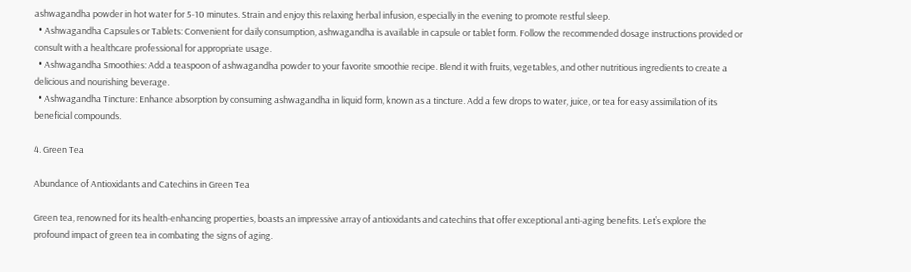ashwagandha powder in hot water for 5-10 minutes. Strain and enjoy this relaxing herbal infusion, especially in the evening to promote restful sleep.
  • Ashwagandha Capsules or Tablets: Convenient for daily consumption, ashwagandha is available in capsule or tablet form. Follow the recommended dosage instructions provided or consult with a healthcare professional for appropriate usage.
  • Ashwagandha Smoothies: Add a teaspoon of ashwagandha powder to your favorite smoothie recipe. Blend it with fruits, vegetables, and other nutritious ingredients to create a delicious and nourishing beverage.
  • Ashwagandha Tincture: Enhance absorption by consuming ashwagandha in liquid form, known as a tincture. Add a few drops to water, juice, or tea for easy assimilation of its beneficial compounds.

4. Green Tea

Abundance of Antioxidants and Catechins in Green Tea

Green tea, renowned for its health-enhancing properties, boasts an impressive array of antioxidants and catechins that offer exceptional anti-aging benefits. Let’s explore the profound impact of green tea in combating the signs of aging.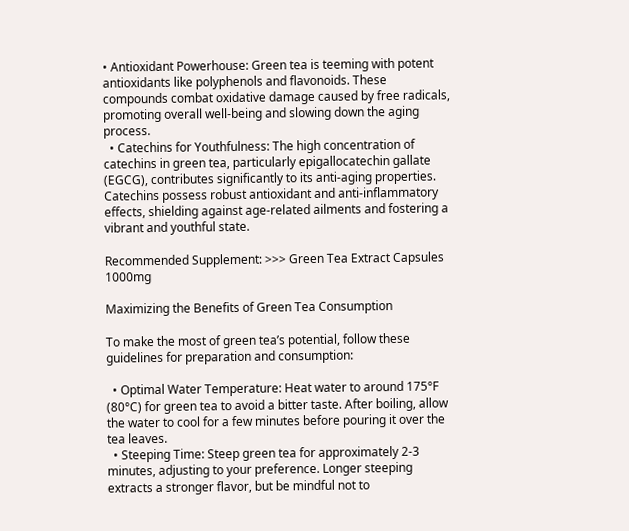• Antioxidant Powerhouse: Green tea is teeming with potent antioxidants like polyphenols and flavonoids. These compounds combat oxidative damage caused by free radicals, promoting overall well-being and slowing down the aging process.
  • Catechins for Youthfulness: The high concentration of catechins in green tea, particularly epigallocatechin gallate (EGCG), contributes significantly to its anti-aging properties. Catechins possess robust antioxidant and anti-inflammatory effects, shielding against age-related ailments and fostering a vibrant and youthful state.

Recommended Supplement: >>> Green Tea Extract Capsules 1000mg

Maximizing the Benefits of Green Tea Consumption

To make the most of green tea’s potential, follow these guidelines for preparation and consumption:

  • Optimal Water Temperature: Heat water to around 175°F (80°C) for green tea to avoid a bitter taste. After boiling, allow the water to cool for a few minutes before pouring it over the tea leaves.
  • Steeping Time: Steep green tea for approximately 2-3 minutes, adjusting to your preference. Longer steeping extracts a stronger flavor, but be mindful not to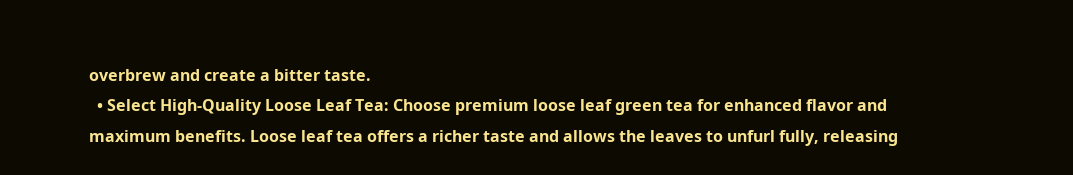overbrew and create a bitter taste.
  • Select High-Quality Loose Leaf Tea: Choose premium loose leaf green tea for enhanced flavor and maximum benefits. Loose leaf tea offers a richer taste and allows the leaves to unfurl fully, releasing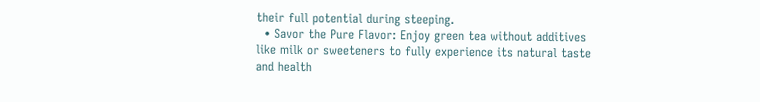their full potential during steeping.
  • Savor the Pure Flavor: Enjoy green tea without additives like milk or sweeteners to fully experience its natural taste and health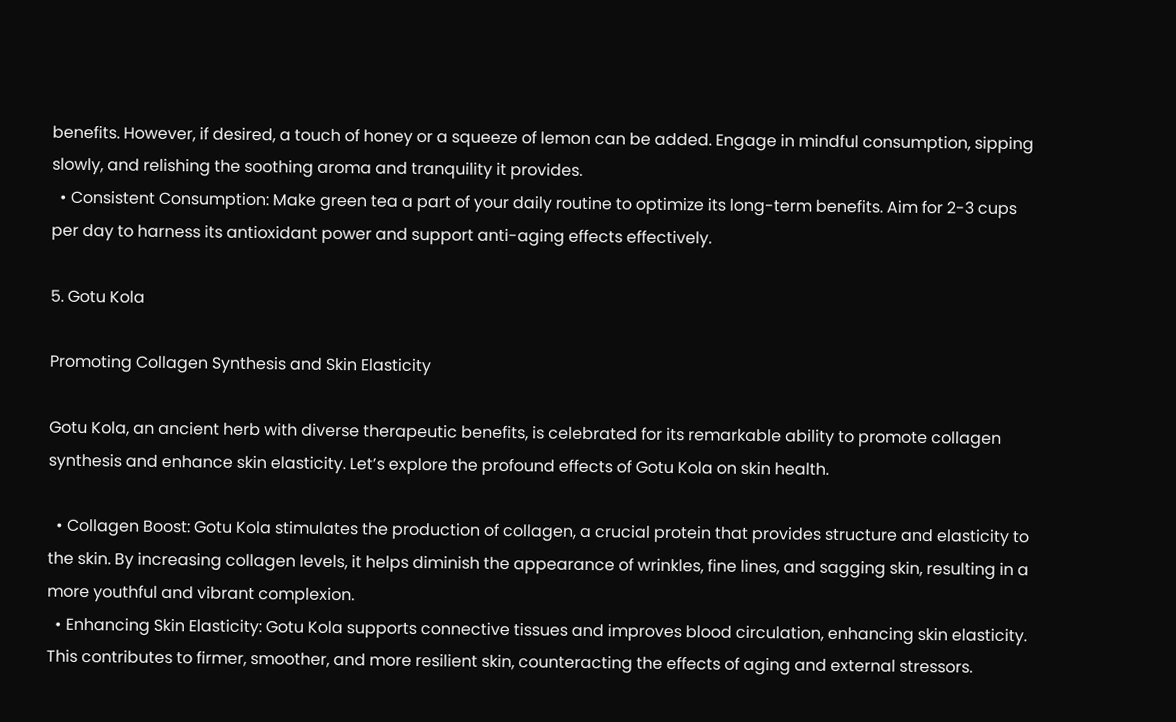benefits. However, if desired, a touch of honey or a squeeze of lemon can be added. Engage in mindful consumption, sipping slowly, and relishing the soothing aroma and tranquility it provides.
  • Consistent Consumption: Make green tea a part of your daily routine to optimize its long-term benefits. Aim for 2-3 cups per day to harness its antioxidant power and support anti-aging effects effectively.

5. Gotu Kola

Promoting Collagen Synthesis and Skin Elasticity

Gotu Kola, an ancient herb with diverse therapeutic benefits, is celebrated for its remarkable ability to promote collagen synthesis and enhance skin elasticity. Let’s explore the profound effects of Gotu Kola on skin health.

  • Collagen Boost: Gotu Kola stimulates the production of collagen, a crucial protein that provides structure and elasticity to the skin. By increasing collagen levels, it helps diminish the appearance of wrinkles, fine lines, and sagging skin, resulting in a more youthful and vibrant complexion.
  • Enhancing Skin Elasticity: Gotu Kola supports connective tissues and improves blood circulation, enhancing skin elasticity. This contributes to firmer, smoother, and more resilient skin, counteracting the effects of aging and external stressors.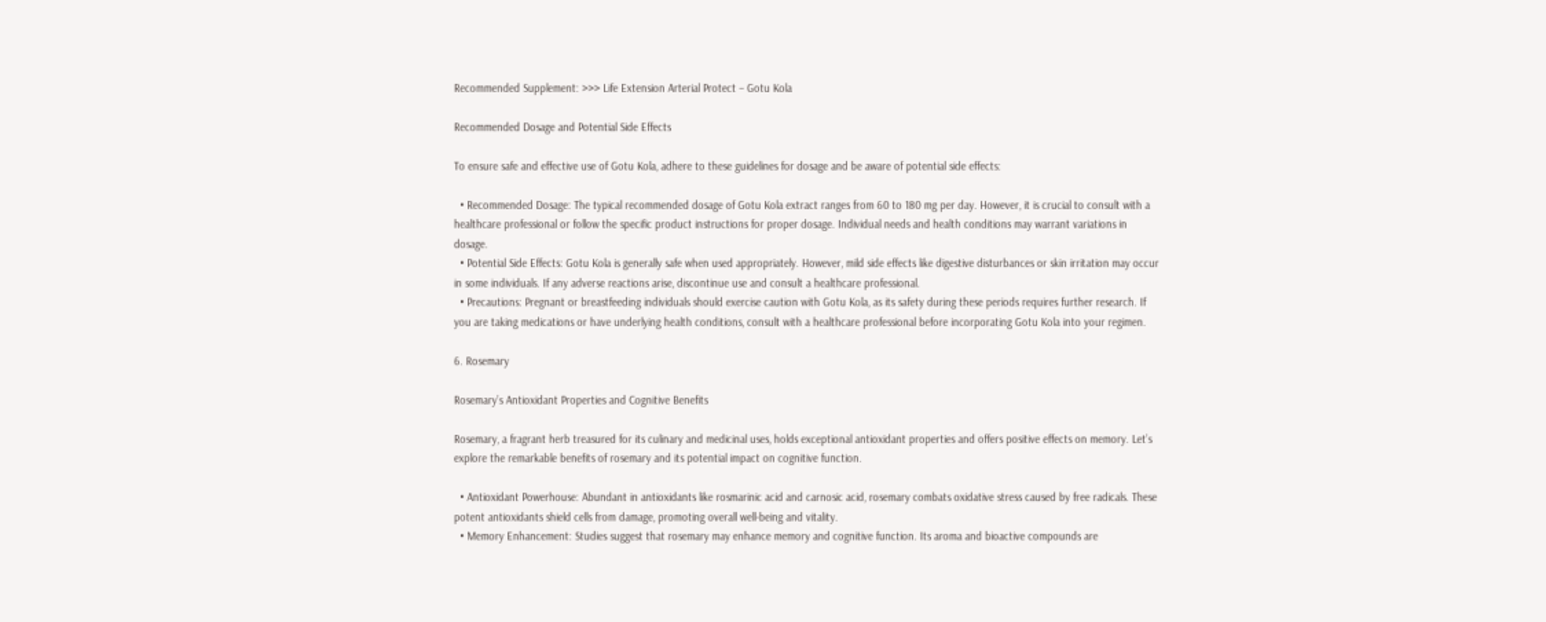Recommended Supplement: >>> Life Extension Arterial Protect – Gotu Kola

Recommended Dosage and Potential Side Effects

To ensure safe and effective use of Gotu Kola, adhere to these guidelines for dosage and be aware of potential side effects:

  • Recommended Dosage: The typical recommended dosage of Gotu Kola extract ranges from 60 to 180 mg per day. However, it is crucial to consult with a healthcare professional or follow the specific product instructions for proper dosage. Individual needs and health conditions may warrant variations in dosage.
  • Potential Side Effects: Gotu Kola is generally safe when used appropriately. However, mild side effects like digestive disturbances or skin irritation may occur in some individuals. If any adverse reactions arise, discontinue use and consult a healthcare professional.
  • Precautions: Pregnant or breastfeeding individuals should exercise caution with Gotu Kola, as its safety during these periods requires further research. If you are taking medications or have underlying health conditions, consult with a healthcare professional before incorporating Gotu Kola into your regimen.

6. Rosemary

Rosemary’s Antioxidant Properties and Cognitive Benefits

Rosemary, a fragrant herb treasured for its culinary and medicinal uses, holds exceptional antioxidant properties and offers positive effects on memory. Let’s explore the remarkable benefits of rosemary and its potential impact on cognitive function.

  • Antioxidant Powerhouse: Abundant in antioxidants like rosmarinic acid and carnosic acid, rosemary combats oxidative stress caused by free radicals. These potent antioxidants shield cells from damage, promoting overall well-being and vitality.
  • Memory Enhancement: Studies suggest that rosemary may enhance memory and cognitive function. Its aroma and bioactive compounds are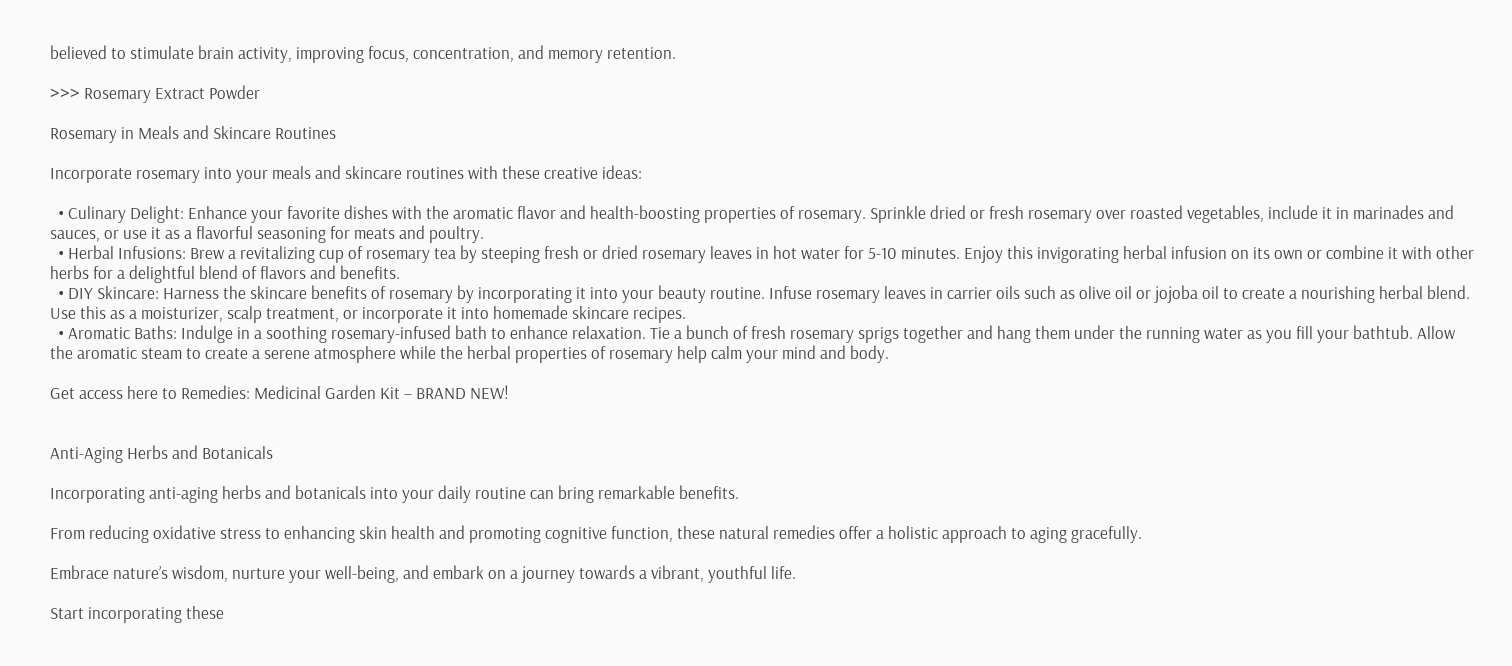believed to stimulate brain activity, improving focus, concentration, and memory retention.

>>> Rosemary Extract Powder

Rosemary in Meals and Skincare Routines

Incorporate rosemary into your meals and skincare routines with these creative ideas:

  • Culinary Delight: Enhance your favorite dishes with the aromatic flavor and health-boosting properties of rosemary. Sprinkle dried or fresh rosemary over roasted vegetables, include it in marinades and sauces, or use it as a flavorful seasoning for meats and poultry.
  • Herbal Infusions: Brew a revitalizing cup of rosemary tea by steeping fresh or dried rosemary leaves in hot water for 5-10 minutes. Enjoy this invigorating herbal infusion on its own or combine it with other herbs for a delightful blend of flavors and benefits.
  • DIY Skincare: Harness the skincare benefits of rosemary by incorporating it into your beauty routine. Infuse rosemary leaves in carrier oils such as olive oil or jojoba oil to create a nourishing herbal blend. Use this as a moisturizer, scalp treatment, or incorporate it into homemade skincare recipes.
  • Aromatic Baths: Indulge in a soothing rosemary-infused bath to enhance relaxation. Tie a bunch of fresh rosemary sprigs together and hang them under the running water as you fill your bathtub. Allow the aromatic steam to create a serene atmosphere while the herbal properties of rosemary help calm your mind and body.

Get access here to Remedies: Medicinal Garden Kit – BRAND NEW!


Anti-Aging Herbs and Botanicals

Incorporating anti-aging herbs and botanicals into your daily routine can bring remarkable benefits.

From reducing oxidative stress to enhancing skin health and promoting cognitive function, these natural remedies offer a holistic approach to aging gracefully.

Embrace nature’s wisdom, nurture your well-being, and embark on a journey towards a vibrant, youthful life.

Start incorporating these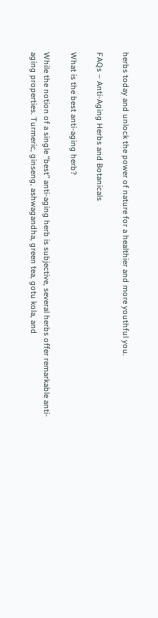herbs today and unlock the power of nature for a healthier and more youthful you.

FAQs – Anti-Aging Herbs and Botanicals

What is the best anti-aging herb?

While the notion of a single “best” anti-aging herb is subjective, several herbs offer remarkable anti-aging properties. Turmeric, ginseng, ashwagandha, green tea, gotu kola, and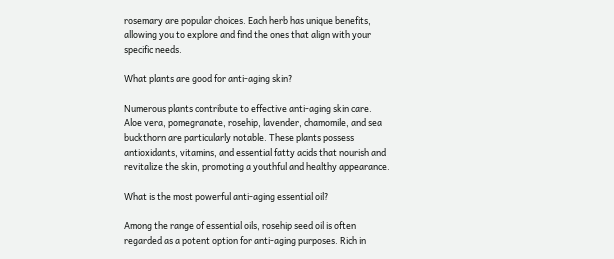rosemary are popular choices. Each herb has unique benefits, allowing you to explore and find the ones that align with your specific needs.

What plants are good for anti-aging skin?

Numerous plants contribute to effective anti-aging skin care. Aloe vera, pomegranate, rosehip, lavender, chamomile, and sea buckthorn are particularly notable. These plants possess antioxidants, vitamins, and essential fatty acids that nourish and revitalize the skin, promoting a youthful and healthy appearance.

What is the most powerful anti-aging essential oil?

Among the range of essential oils, rosehip seed oil is often regarded as a potent option for anti-aging purposes. Rich in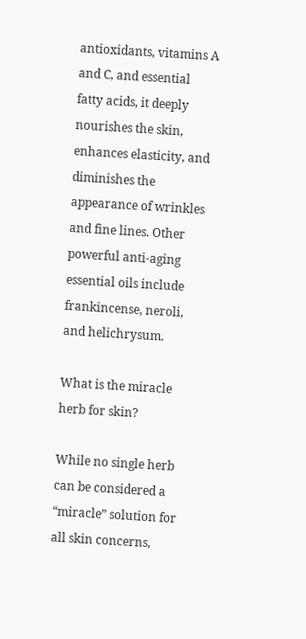antioxidants, vitamins A and C, and essential fatty acids, it deeply nourishes the skin, enhances elasticity, and diminishes the appearance of wrinkles and fine lines. Other powerful anti-aging essential oils include frankincense, neroli, and helichrysum.

What is the miracle herb for skin?

While no single herb can be considered a “miracle” solution for all skin concerns,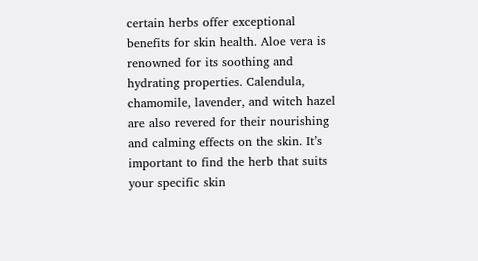certain herbs offer exceptional benefits for skin health. Aloe vera is renowned for its soothing and hydrating properties. Calendula, chamomile, lavender, and witch hazel are also revered for their nourishing and calming effects on the skin. It’s important to find the herb that suits your specific skin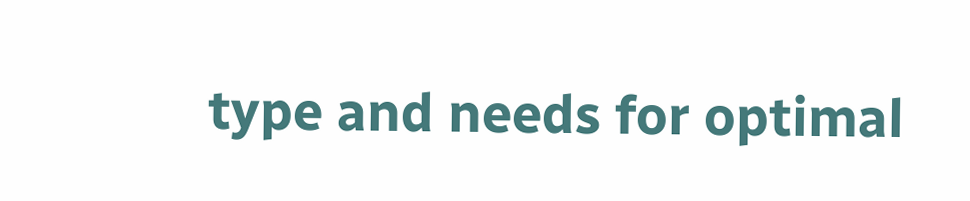type and needs for optimal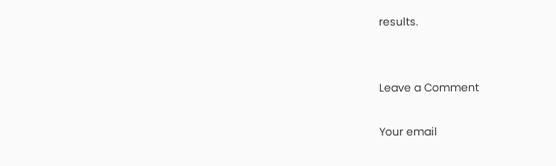results.


Leave a Comment

Your email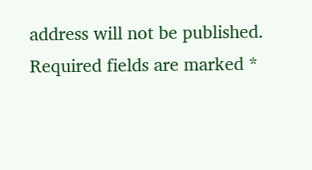address will not be published. Required fields are marked *